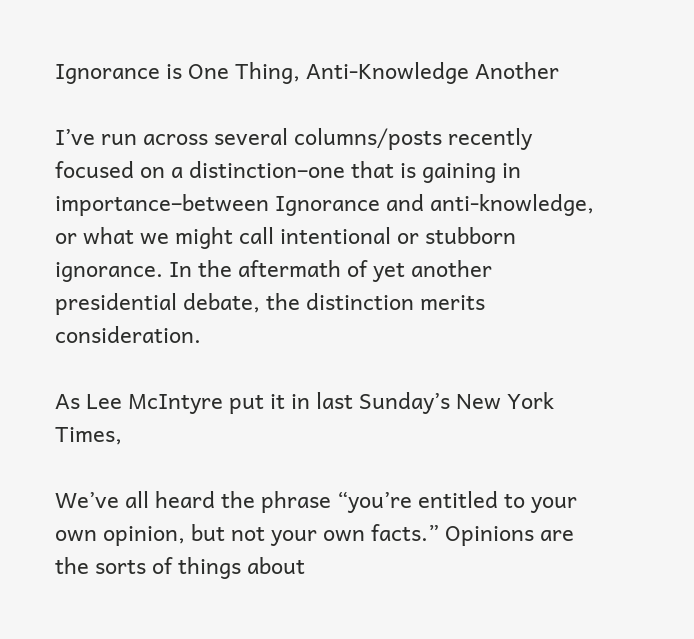Ignorance is One Thing, Anti-Knowledge Another

I’ve run across several columns/posts recently focused on a distinction–one that is gaining in importance–between Ignorance and anti-knowledge, or what we might call intentional or stubborn ignorance. In the aftermath of yet another presidential debate, the distinction merits consideration.

As Lee McIntyre put it in last Sunday’s New York Times,

We’ve all heard the phrase “you’re entitled to your own opinion, but not your own facts.” Opinions are the sorts of things about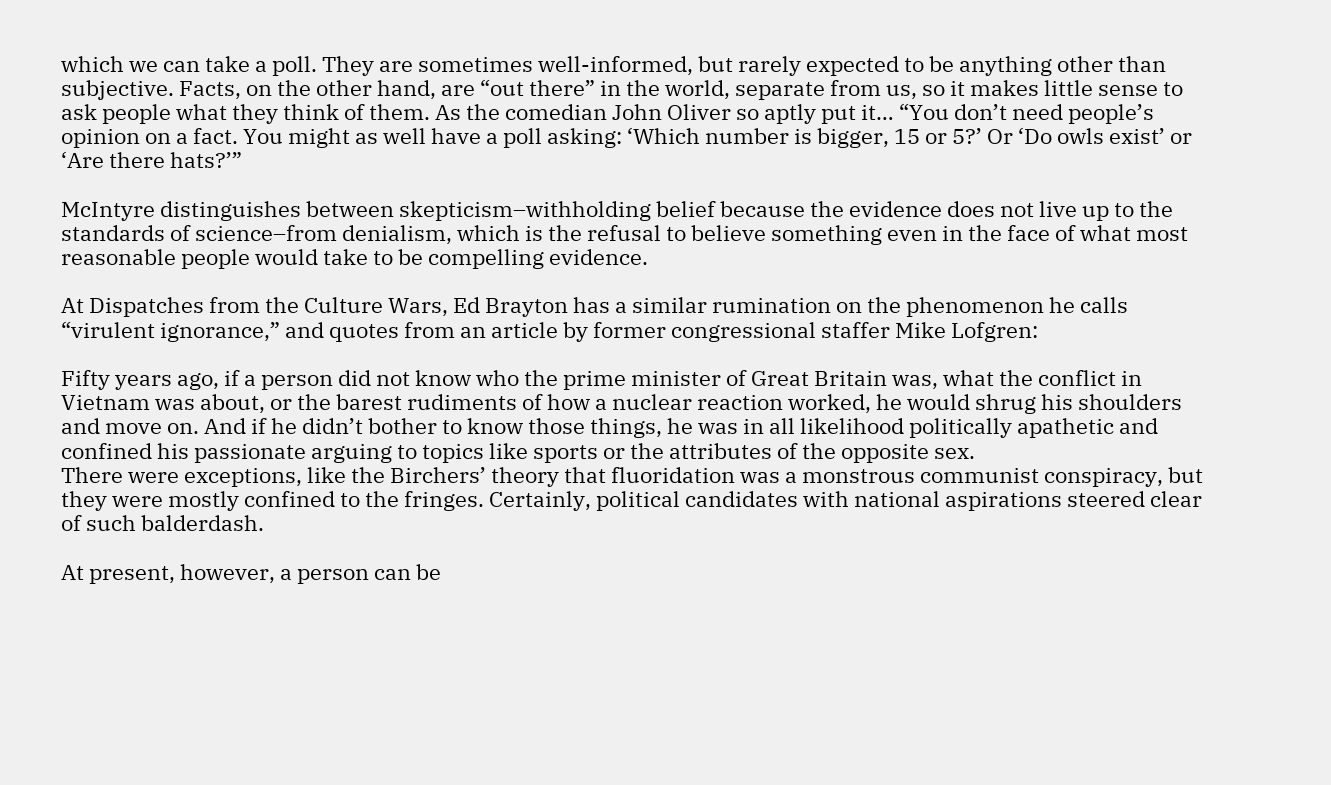which we can take a poll. They are sometimes well-informed, but rarely expected to be anything other than subjective. Facts, on the other hand, are “out there” in the world, separate from us, so it makes little sense to ask people what they think of them. As the comedian John Oliver so aptly put it… “You don’t need people’s opinion on a fact. You might as well have a poll asking: ‘Which number is bigger, 15 or 5?’ Or ‘Do owls exist’ or ‘Are there hats?’”

McIntyre distinguishes between skepticism–withholding belief because the evidence does not live up to the standards of science–from denialism, which is the refusal to believe something even in the face of what most reasonable people would take to be compelling evidence.

At Dispatches from the Culture Wars, Ed Brayton has a similar rumination on the phenomenon he calls “virulent ignorance,” and quotes from an article by former congressional staffer Mike Lofgren:

Fifty years ago, if a person did not know who the prime minister of Great Britain was, what the conflict in Vietnam was about, or the barest rudiments of how a nuclear reaction worked, he would shrug his shoulders and move on. And if he didn’t bother to know those things, he was in all likelihood politically apathetic and confined his passionate arguing to topics like sports or the attributes of the opposite sex.
There were exceptions, like the Birchers’ theory that fluoridation was a monstrous communist conspiracy, but they were mostly confined to the fringes. Certainly, political candidates with national aspirations steered clear of such balderdash.

At present, however, a person can be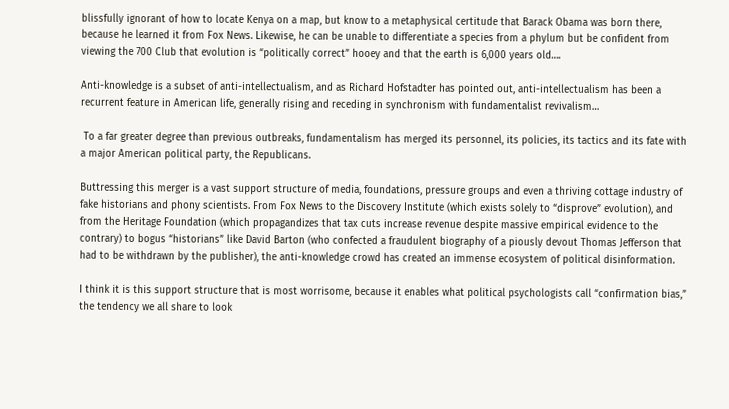blissfully ignorant of how to locate Kenya on a map, but know to a metaphysical certitude that Barack Obama was born there, because he learned it from Fox News. Likewise, he can be unable to differentiate a species from a phylum but be confident from viewing the 700 Club that evolution is “politically correct” hooey and that the earth is 6,000 years old….

Anti-knowledge is a subset of anti-intellectualism, and as Richard Hofstadter has pointed out, anti-intellectualism has been a recurrent feature in American life, generally rising and receding in synchronism with fundamentalist revivalism…

 To a far greater degree than previous outbreaks, fundamentalism has merged its personnel, its policies, its tactics and its fate with a major American political party, the Republicans.

Buttressing this merger is a vast support structure of media, foundations, pressure groups and even a thriving cottage industry of fake historians and phony scientists. From Fox News to the Discovery Institute (which exists solely to “disprove” evolution), and from the Heritage Foundation (which propagandizes that tax cuts increase revenue despite massive empirical evidence to the contrary) to bogus “historians” like David Barton (who confected a fraudulent biography of a piously devout Thomas Jefferson that had to be withdrawn by the publisher), the anti-knowledge crowd has created an immense ecosystem of political disinformation.

I think it is this support structure that is most worrisome, because it enables what political psychologists call “confirmation bias,” the tendency we all share to look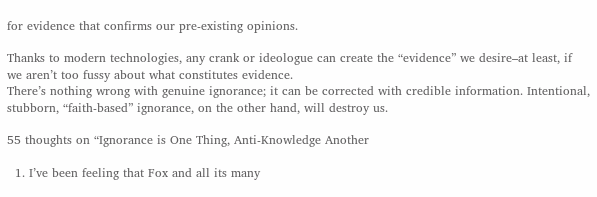for evidence that confirms our pre-existing opinions.

Thanks to modern technologies, any crank or ideologue can create the “evidence” we desire–at least, if we aren’t too fussy about what constitutes evidence.
There’s nothing wrong with genuine ignorance; it can be corrected with credible information. Intentional, stubborn, “faith-based” ignorance, on the other hand, will destroy us.

55 thoughts on “Ignorance is One Thing, Anti-Knowledge Another

  1. I’ve been feeling that Fox and all its many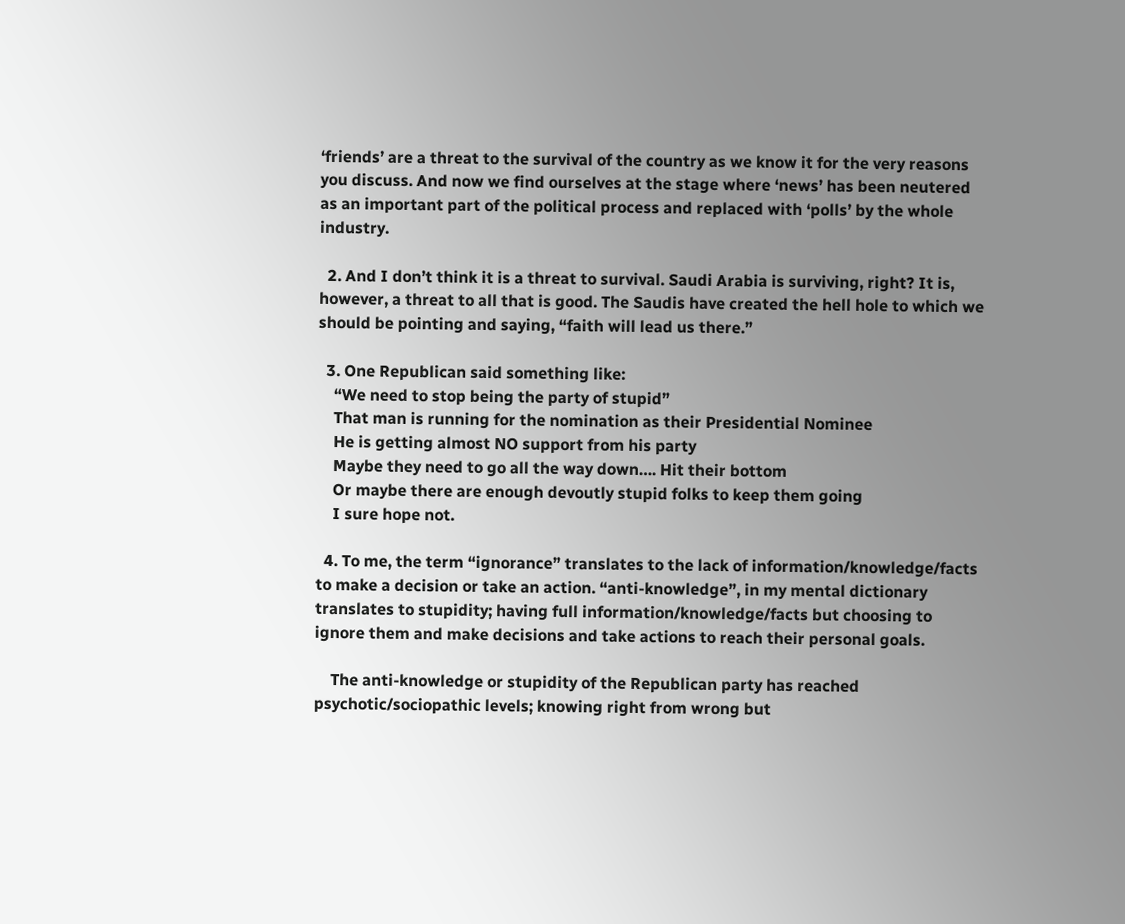‘friends’ are a threat to the survival of the country as we know it for the very reasons you discuss. And now we find ourselves at the stage where ‘news’ has been neutered as an important part of the political process and replaced with ‘polls’ by the whole industry.

  2. And I don’t think it is a threat to survival. Saudi Arabia is surviving, right? It is, however, a threat to all that is good. The Saudis have created the hell hole to which we should be pointing and saying, “faith will lead us there.”

  3. One Republican said something like:
    “We need to stop being the party of stupid”
    That man is running for the nomination as their Presidential Nominee
    He is getting almost NO support from his party
    Maybe they need to go all the way down…. Hit their bottom
    Or maybe there are enough devoutly stupid folks to keep them going
    I sure hope not.

  4. To me, the term “ignorance” translates to the lack of information/knowledge/facts to make a decision or take an action. “anti-knowledge”, in my mental dictionary translates to stupidity; having full information/knowledge/facts but choosing to ignore them and make decisions and take actions to reach their personal goals.

    The anti-knowledge or stupidity of the Republican party has reached psychotic/sociopathic levels; knowing right from wrong but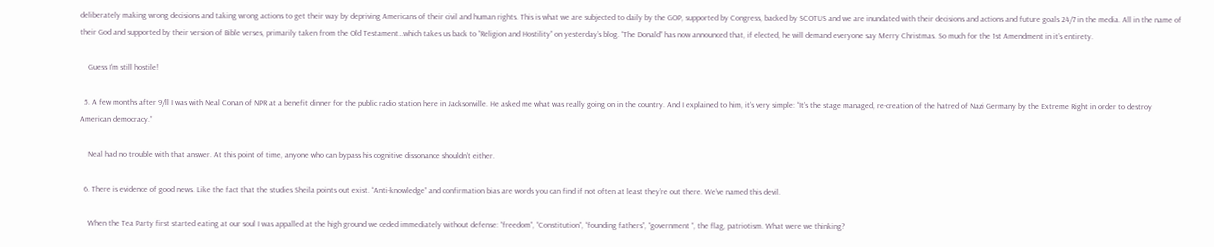deliberately making wrong decisions and taking wrong actions to get their way by depriving Americans of their civil and human rights. This is what we are subjected to daily by the GOP, supported by Congress, backed by SCOTUS and we are inundated with their decisions and actions and future goals 24/7 in the media. All in the name of their God and supported by their version of Bible verses, primarily taken from the Old Testament…which takes us back to “Religion and Hostility” on yesterday’s blog. “The Donald” has now announced that, if elected, he will demand everyone say Merry Christmas. So much for the 1st Amendment in it’s entirety.

    Guess I’m still hostile!

  5. A few months after 9/ll I was with Neal Conan of NPR at a benefit dinner for the public radio station here in Jacksonville. He asked me what was really going on in the country. And I explained to him, it’s very simple: “It’s the stage managed, re-creation of the hatred of Nazi Germany by the Extreme Right in order to destroy American democracy.”

    Neal had no trouble with that answer. At this point of time, anyone who can bypass his cognitive dissonance shouldn’t either.

  6. There is evidence of good news. Like the fact that the studies Sheila points out exist. “Anti-knowledge” and confirmation bias are words you can find if not often at least they’re out there. We’ve named this devil.

    When the Tea Party first started eating at our soul I was appalled at the high ground we ceded immediately without defense: “freedom”, “Constitution”, “founding fathers”, “government “, the flag, patriotism. What were we thinking?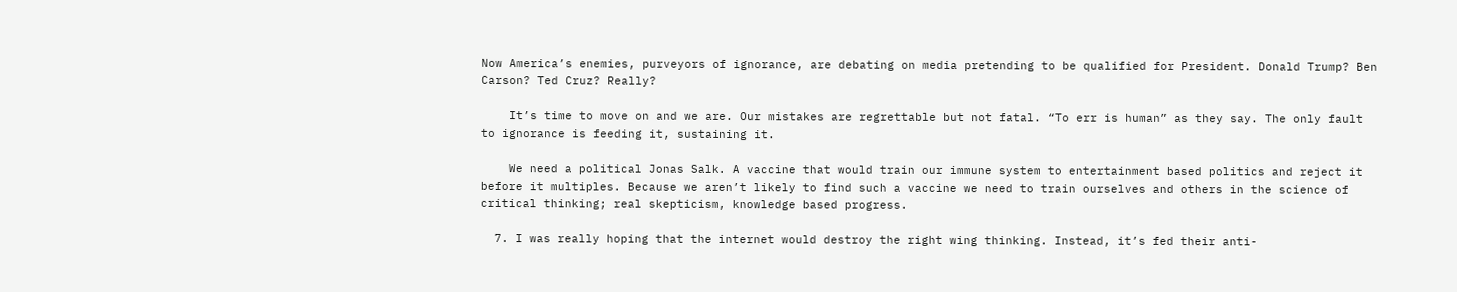Now America’s enemies, purveyors of ignorance, are debating on media pretending to be qualified for President. Donald Trump? Ben Carson? Ted Cruz? Really?

    It’s time to move on and we are. Our mistakes are regrettable but not fatal. “To err is human” as they say. The only fault to ignorance is feeding it, sustaining it.

    We need a political Jonas Salk. A vaccine that would train our immune system to entertainment based politics and reject it before it multiples. Because we aren’t likely to find such a vaccine we need to train ourselves and others in the science of critical thinking; real skepticism, knowledge based progress.

  7. I was really hoping that the internet would destroy the right wing thinking. Instead, it’s fed their anti-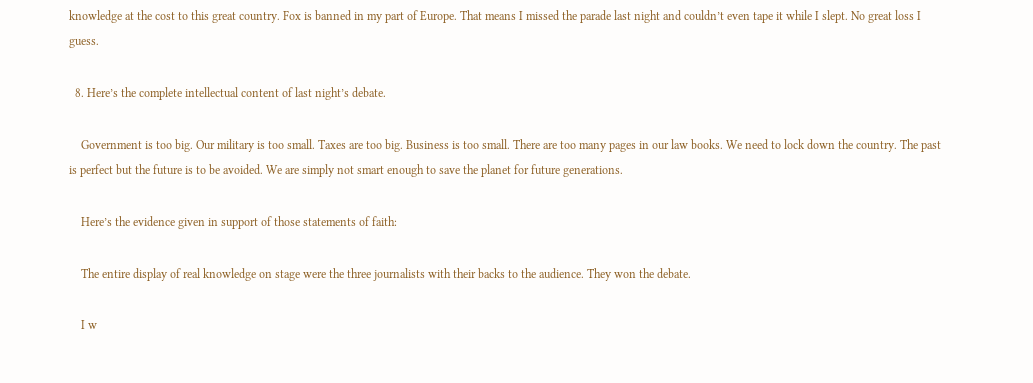knowledge at the cost to this great country. Fox is banned in my part of Europe. That means I missed the parade last night and couldn’t even tape it while I slept. No great loss I guess.

  8. Here’s the complete intellectual content of last night’s debate.

    Government is too big. Our military is too small. Taxes are too big. Business is too small. There are too many pages in our law books. We need to lock down the country. The past is perfect but the future is to be avoided. We are simply not smart enough to save the planet for future generations.

    Here’s the evidence given in support of those statements of faith:

    The entire display of real knowledge on stage were the three journalists with their backs to the audience. They won the debate.

    I w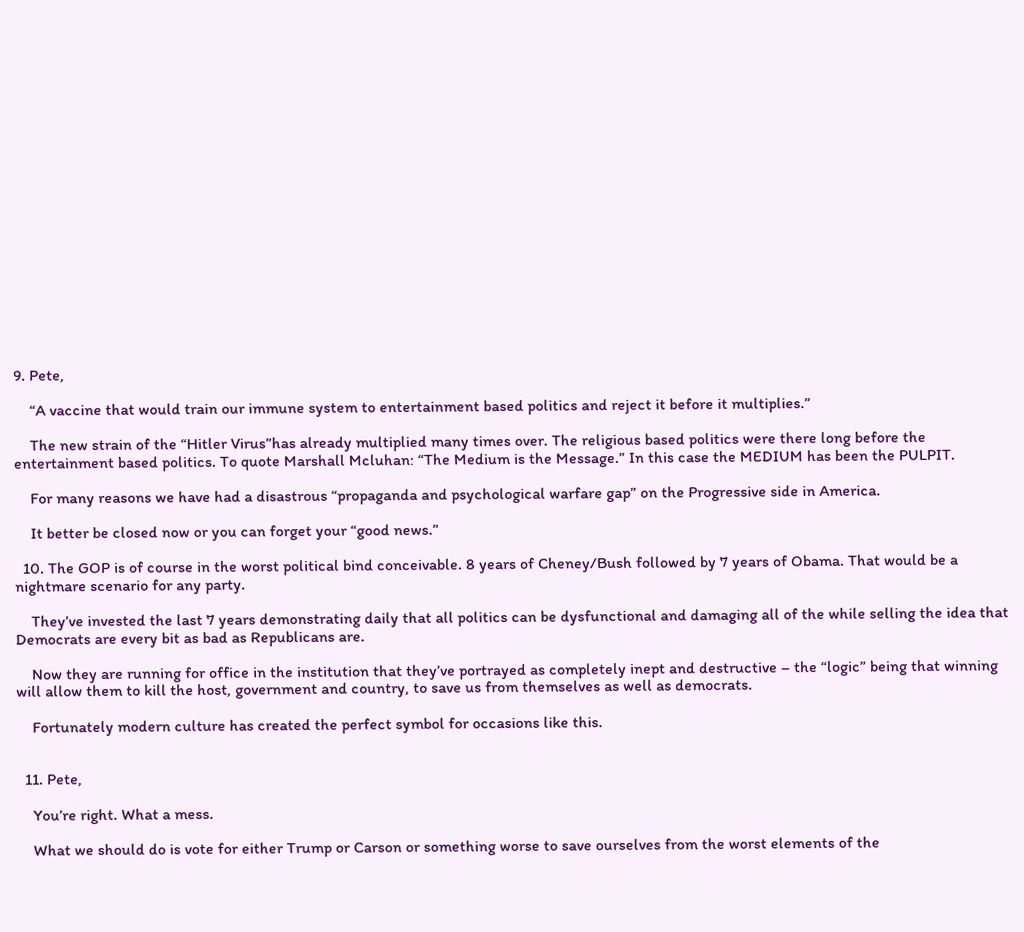9. Pete,

    “A vaccine that would train our immune system to entertainment based politics and reject it before it multiplies.”

    The new strain of the “Hitler Virus”has already multiplied many times over. The religious based politics were there long before the entertainment based politics. To quote Marshall Mcluhan: “The Medium is the Message.” In this case the MEDIUM has been the PULPIT.

    For many reasons we have had a disastrous “propaganda and psychological warfare gap” on the Progressive side in America.

    It better be closed now or you can forget your “good news.”

  10. The GOP is of course in the worst political bind conceivable. 8 years of Cheney/Bush followed by 7 years of Obama. That would be a nightmare scenario for any party.

    They’ve invested the last 7 years demonstrating daily that all politics can be dysfunctional and damaging all of the while selling the idea that Democrats are every bit as bad as Republicans are.

    Now they are running for office in the institution that they’ve portrayed as completely inept and destructive – the “logic” being that winning will allow them to kill the host, government and country, to save us from themselves as well as democrats.

    Fortunately modern culture has created the perfect symbol for occasions like this.


  11. Pete,

    You’re right. What a mess.

    What we should do is vote for either Trump or Carson or something worse to save ourselves from the worst elements of the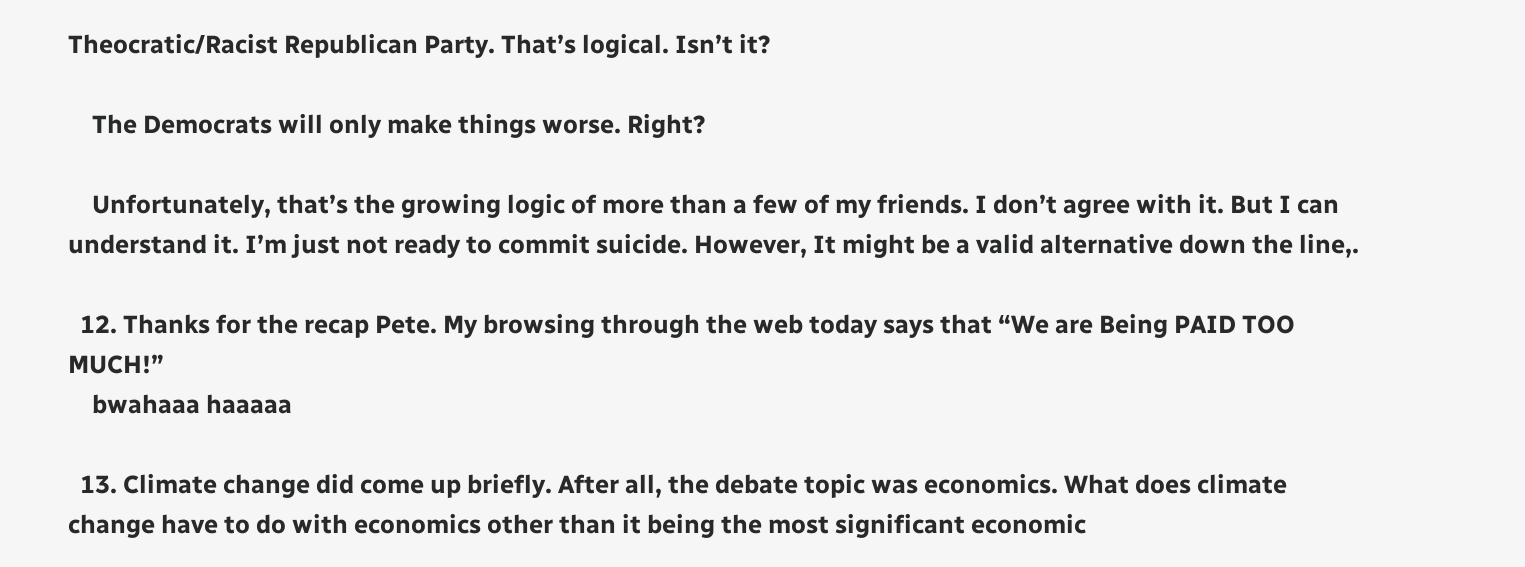Theocratic/Racist Republican Party. That’s logical. Isn’t it?

    The Democrats will only make things worse. Right?

    Unfortunately, that’s the growing logic of more than a few of my friends. I don’t agree with it. But I can understand it. I’m just not ready to commit suicide. However, It might be a valid alternative down the line,.

  12. Thanks for the recap Pete. My browsing through the web today says that “We are Being PAID TOO MUCH!”
    bwahaaa haaaaa

  13. Climate change did come up briefly. After all, the debate topic was economics. What does climate change have to do with economics other than it being the most significant economic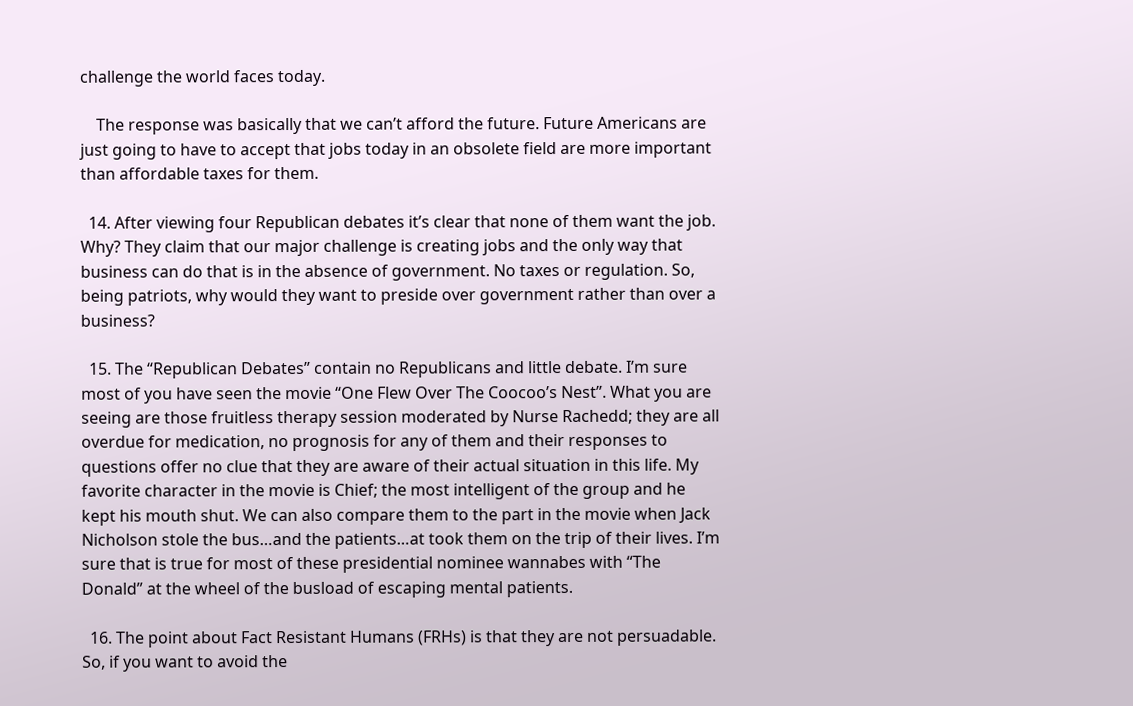challenge the world faces today.

    The response was basically that we can’t afford the future. Future Americans are just going to have to accept that jobs today in an obsolete field are more important than affordable taxes for them.

  14. After viewing four Republican debates it’s clear that none of them want the job. Why? They claim that our major challenge is creating jobs and the only way that business can do that is in the absence of government. No taxes or regulation. So, being patriots, why would they want to preside over government rather than over a business?

  15. The “Republican Debates” contain no Republicans and little debate. I’m sure most of you have seen the movie “One Flew Over The Coocoo’s Nest”. What you are seeing are those fruitless therapy session moderated by Nurse Rachedd; they are all overdue for medication, no prognosis for any of them and their responses to questions offer no clue that they are aware of their actual situation in this life. My favorite character in the movie is Chief; the most intelligent of the group and he kept his mouth shut. We can also compare them to the part in the movie when Jack Nicholson stole the bus…and the patients…at took them on the trip of their lives. I’m sure that is true for most of these presidential nominee wannabes with “The Donald” at the wheel of the busload of escaping mental patients.

  16. The point about Fact Resistant Humans (FRHs) is that they are not persuadable. So, if you want to avoid the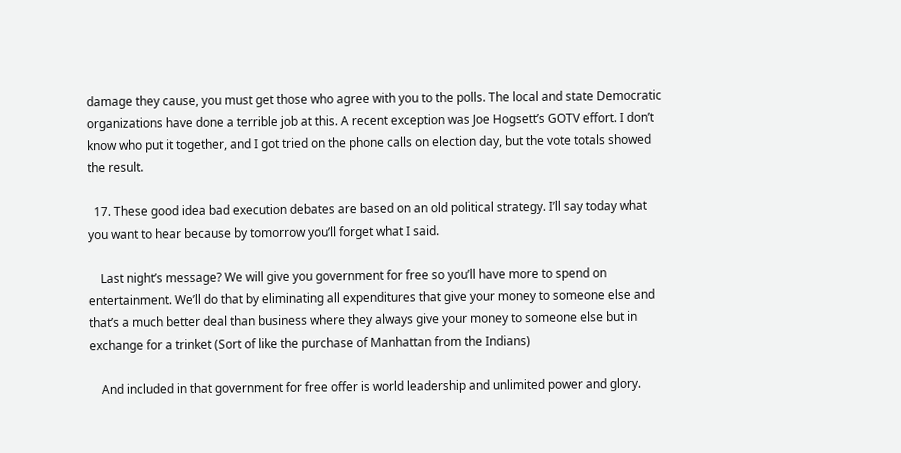damage they cause, you must get those who agree with you to the polls. The local and state Democratic organizations have done a terrible job at this. A recent exception was Joe Hogsett’s GOTV effort. I don’t know who put it together, and I got tried on the phone calls on election day, but the vote totals showed the result.

  17. These good idea bad execution debates are based on an old political strategy. I’ll say today what you want to hear because by tomorrow you’ll forget what I said.

    Last night’s message? We will give you government for free so you’ll have more to spend on entertainment. We’ll do that by eliminating all expenditures that give your money to someone else and that’s a much better deal than business where they always give your money to someone else but in exchange for a trinket (Sort of like the purchase of Manhattan from the Indians)

    And included in that government for free offer is world leadership and unlimited power and glory.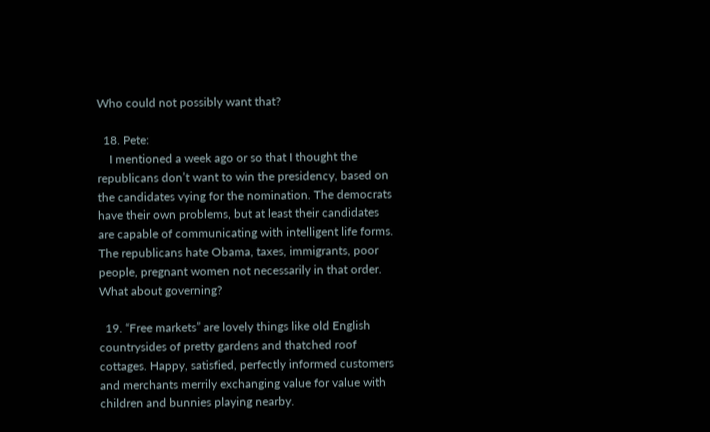Who could not possibly want that?

  18. Pete:
    I mentioned a week ago or so that I thought the republicans don’t want to win the presidency, based on the candidates vying for the nomination. The democrats have their own problems, but at least their candidates are capable of communicating with intelligent life forms. The republicans hate Obama, taxes, immigrants, poor people, pregnant women not necessarily in that order. What about governing?

  19. “Free markets” are lovely things like old English countrysides of pretty gardens and thatched roof cottages. Happy, satisfied, perfectly informed customers and merchants merrily exchanging value for value with children and bunnies playing nearby.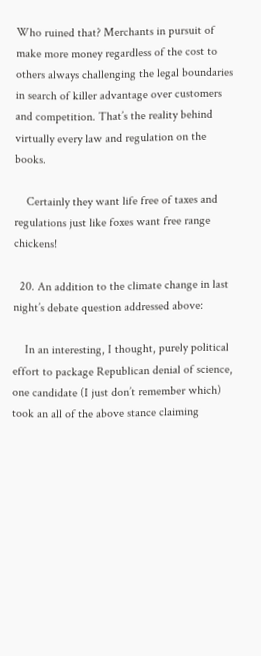Who ruined that? Merchants in pursuit of make more money regardless of the cost to others always challenging the legal boundaries in search of killer advantage over customers and competition. That’s the reality behind virtually every law and regulation on the books.

    Certainly they want life free of taxes and regulations just like foxes want free range chickens!

  20. An addition to the climate change in last night’s debate question addressed above:

    In an interesting, I thought, purely political effort to package Republican denial of science, one candidate (I just don’t remember which) took an all of the above stance claiming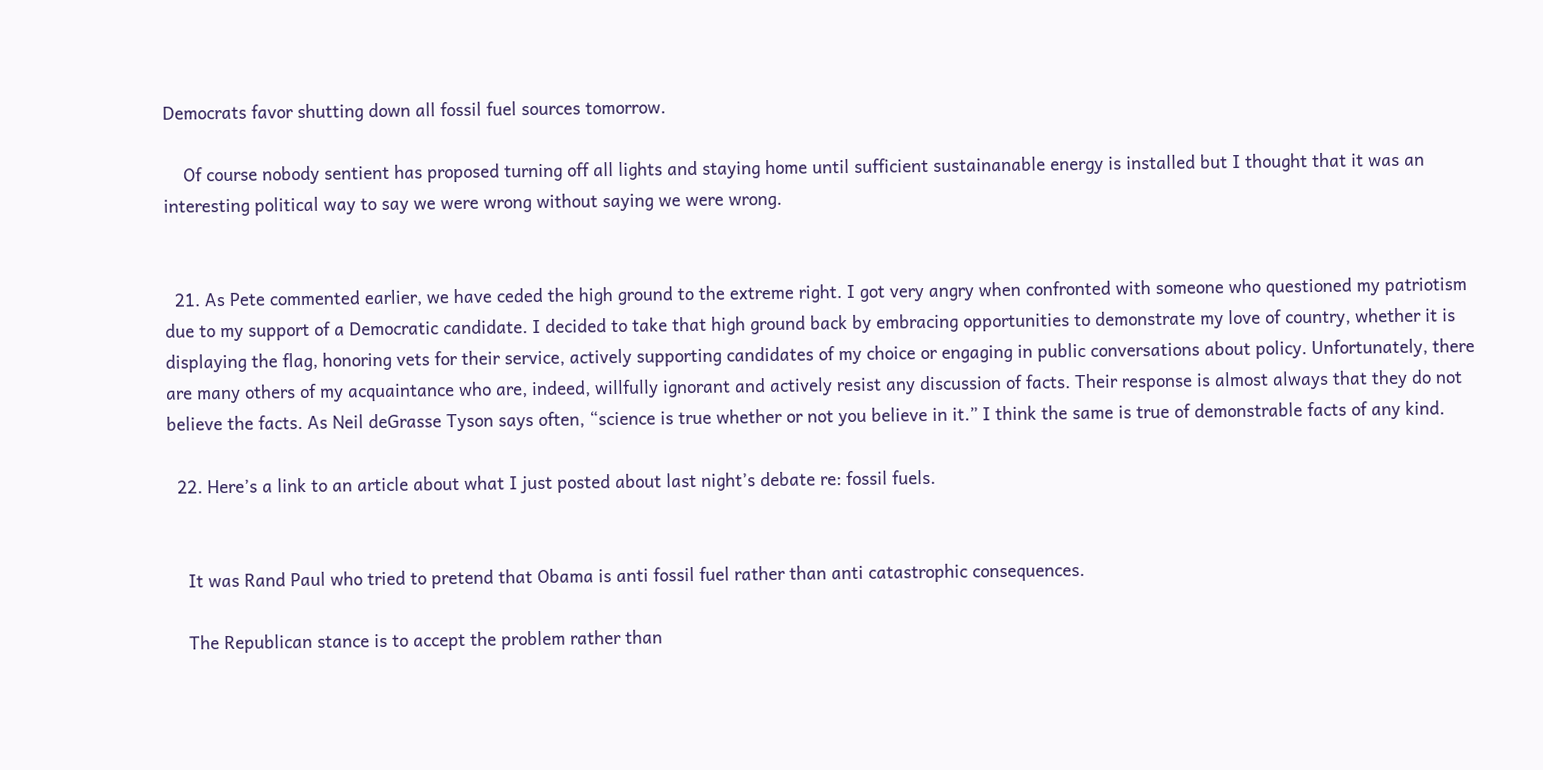Democrats favor shutting down all fossil fuel sources tomorrow.

    Of course nobody sentient has proposed turning off all lights and staying home until sufficient sustainanable energy is installed but I thought that it was an interesting political way to say we were wrong without saying we were wrong.


  21. As Pete commented earlier, we have ceded the high ground to the extreme right. I got very angry when confronted with someone who questioned my patriotism due to my support of a Democratic candidate. I decided to take that high ground back by embracing opportunities to demonstrate my love of country, whether it is displaying the flag, honoring vets for their service, actively supporting candidates of my choice or engaging in public conversations about policy. Unfortunately, there are many others of my acquaintance who are, indeed, willfully ignorant and actively resist any discussion of facts. Their response is almost always that they do not believe the facts. As Neil deGrasse Tyson says often, “science is true whether or not you believe in it.” I think the same is true of demonstrable facts of any kind.

  22. Here’s a link to an article about what I just posted about last night’s debate re: fossil fuels.


    It was Rand Paul who tried to pretend that Obama is anti fossil fuel rather than anti catastrophic consequences.

    The Republican stance is to accept the problem rather than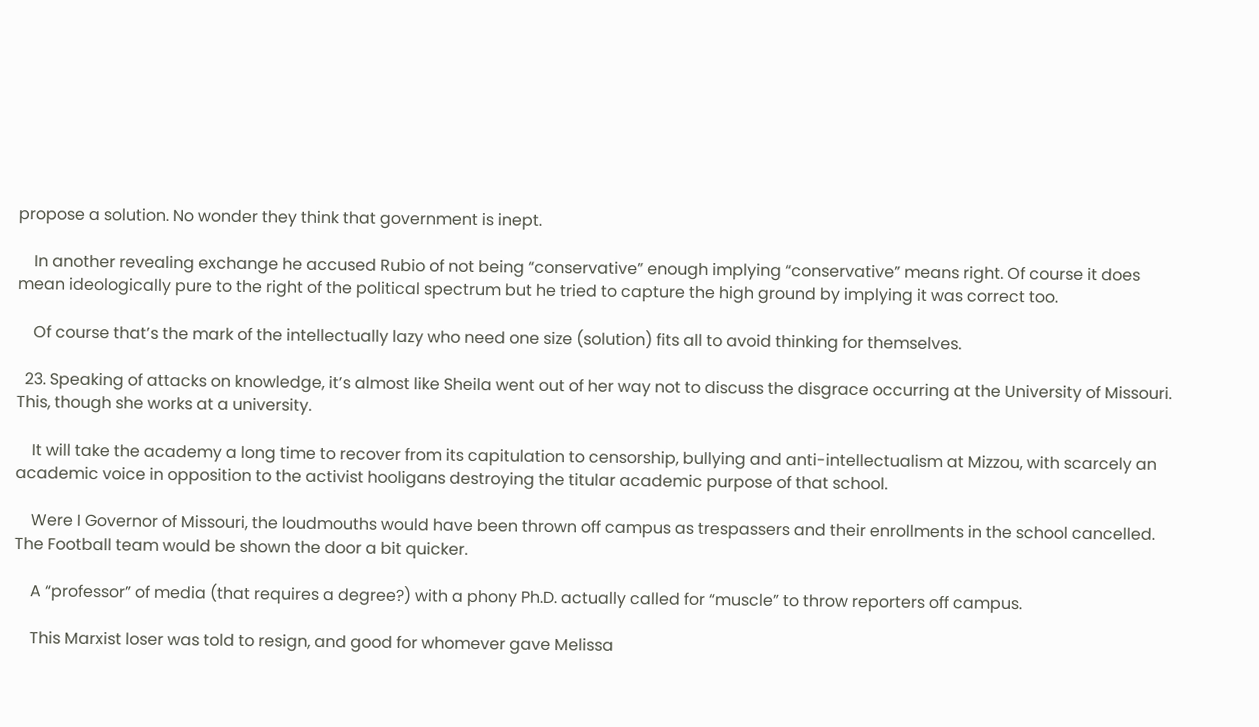propose a solution. No wonder they think that government is inept.

    In another revealing exchange he accused Rubio of not being “conservative” enough implying “conservative” means right. Of course it does mean ideologically pure to the right of the political spectrum but he tried to capture the high ground by implying it was correct too.

    Of course that’s the mark of the intellectually lazy who need one size (solution) fits all to avoid thinking for themselves.

  23. Speaking of attacks on knowledge, it’s almost like Sheila went out of her way not to discuss the disgrace occurring at the University of Missouri. This, though she works at a university.

    It will take the academy a long time to recover from its capitulation to censorship, bullying and anti-intellectualism at Mizzou, with scarcely an academic voice in opposition to the activist hooligans destroying the titular academic purpose of that school.

    Were I Governor of Missouri, the loudmouths would have been thrown off campus as trespassers and their enrollments in the school cancelled. The Football team would be shown the door a bit quicker.

    A “professor” of media (that requires a degree?) with a phony Ph.D. actually called for “muscle” to throw reporters off campus.

    This Marxist loser was told to resign, and good for whomever gave Melissa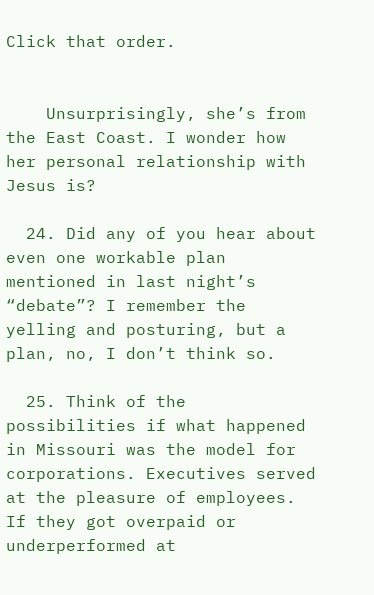Click that order.


    Unsurprisingly, she’s from the East Coast. I wonder how her personal relationship with Jesus is?

  24. Did any of you hear about even one workable plan mentioned in last night’s “debate”? I remember the yelling and posturing, but a plan, no, I don’t think so.

  25. Think of the possibilities if what happened in Missouri was the model for corporations. Executives served at the pleasure of employees. If they got overpaid or underperformed at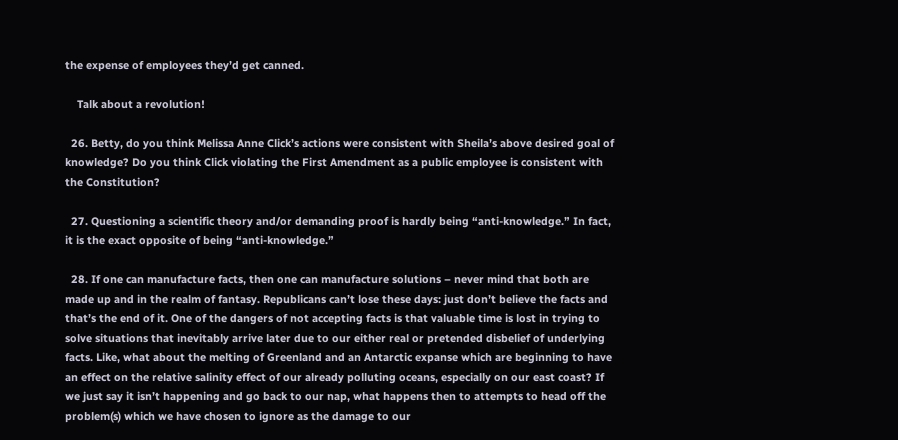the expense of employees they’d get canned.

    Talk about a revolution!

  26. Betty, do you think Melissa Anne Click’s actions were consistent with Sheila’s above desired goal of knowledge? Do you think Click violating the First Amendment as a public employee is consistent with the Constitution?

  27. Questioning a scientific theory and/or demanding proof is hardly being “anti-knowledge.” In fact, it is the exact opposite of being “anti-knowledge.”

  28. If one can manufacture facts, then one can manufacture solutions – never mind that both are made up and in the realm of fantasy. Republicans can’t lose these days: just don’t believe the facts and that’s the end of it. One of the dangers of not accepting facts is that valuable time is lost in trying to solve situations that inevitably arrive later due to our either real or pretended disbelief of underlying facts. Like, what about the melting of Greenland and an Antarctic expanse which are beginning to have an effect on the relative salinity effect of our already polluting oceans, especially on our east coast? If we just say it isn’t happening and go back to our nap, what happens then to attempts to head off the problem(s) which we have chosen to ignore as the damage to our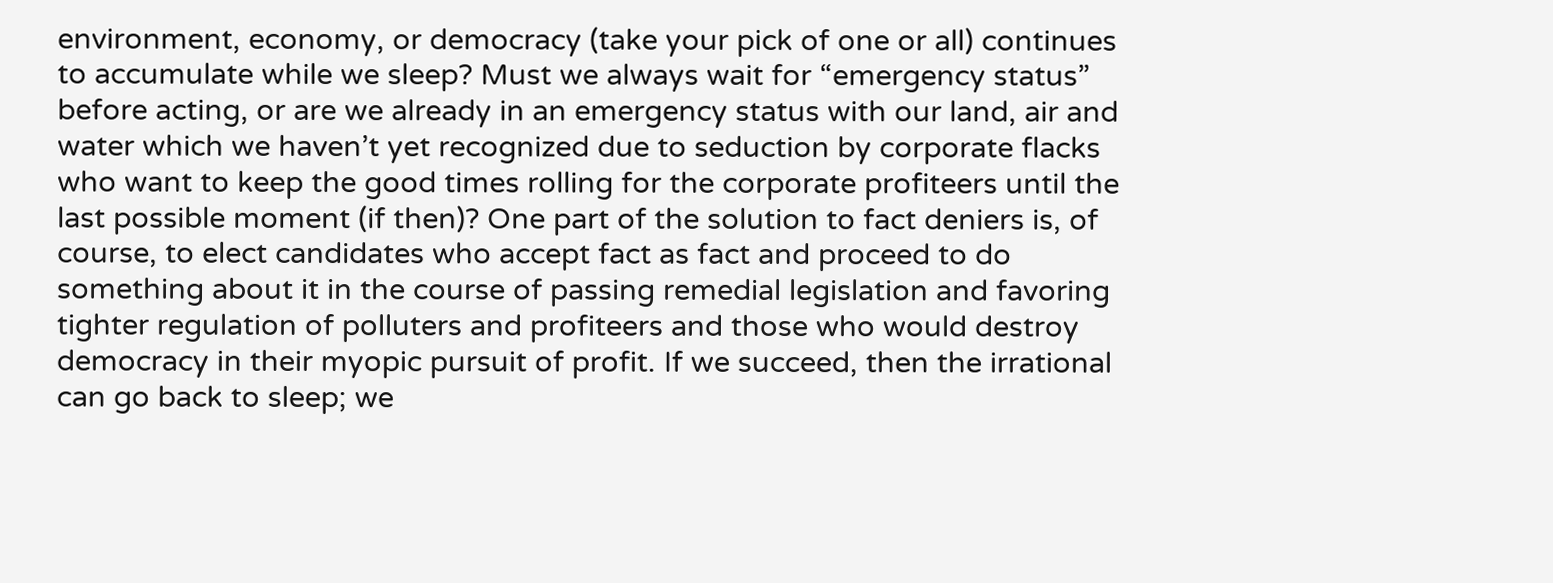environment, economy, or democracy (take your pick of one or all) continues to accumulate while we sleep? Must we always wait for “emergency status” before acting, or are we already in an emergency status with our land, air and water which we haven’t yet recognized due to seduction by corporate flacks who want to keep the good times rolling for the corporate profiteers until the last possible moment (if then)? One part of the solution to fact deniers is, of course, to elect candidates who accept fact as fact and proceed to do something about it in the course of passing remedial legislation and favoring tighter regulation of polluters and profiteers and those who would destroy democracy in their myopic pursuit of profit. If we succeed, then the irrational can go back to sleep; we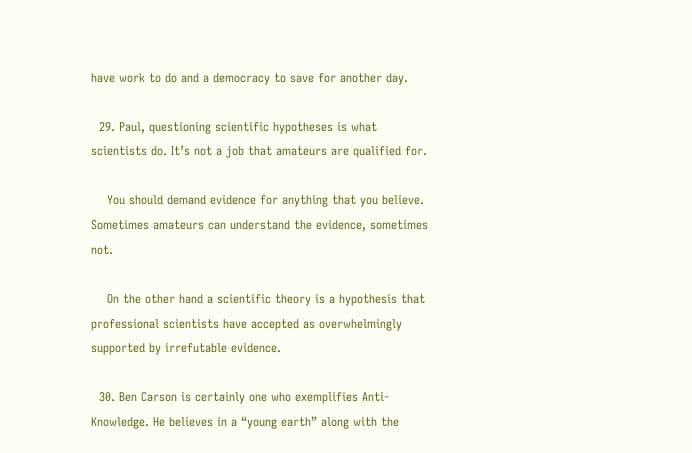have work to do and a democracy to save for another day.

  29. Paul, questioning scientific hypotheses is what scientists do. It’s not a job that amateurs are qualified for.

    You should demand evidence for anything that you believe. Sometimes amateurs can understand the evidence, sometimes not.

    On the other hand a scientific theory is a hypothesis that professional scientists have accepted as overwhelmingly supported by irrefutable evidence.

  30. Ben Carson is certainly one who exemplifies Anti-Knowledge. He believes in a “young earth” along with the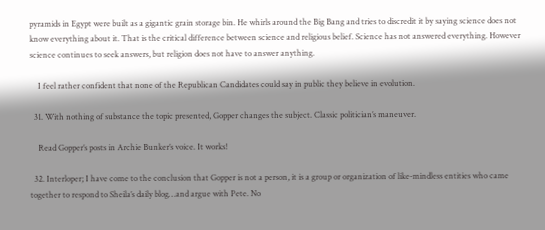pyramids in Egypt were built as a gigantic grain storage bin. He whirls around the Big Bang and tries to discredit it by saying science does not know everything about it. That is the critical difference between science and religious belief. Science has not answered everything. However science continues to seek answers, but religion does not have to answer anything.

    I feel rather confident that none of the Republican Candidates could say in public they believe in evolution.

  31. With nothing of substance the topic presented, Gopper changes the subject. Classic politician’s maneuver.

    Read Gopper’s posts in Archie Bunker’s voice. It works!

  32. Interloper; I have come to the conclusion that Gopper is not a person, it is a group or organization of like-mindless entities who came together to respond to Sheila’s daily blog…and argue with Pete. No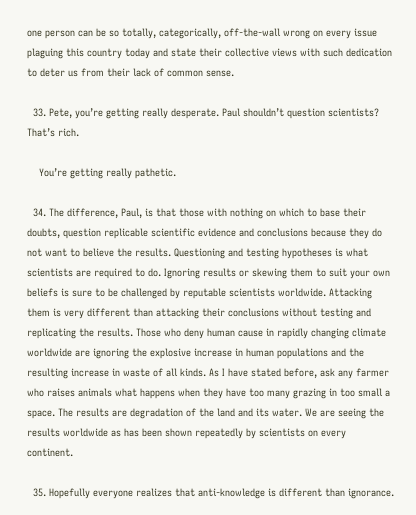one person can be so totally, categorically, off-the-wall wrong on every issue plaguing this country today and state their collective views with such dedication to deter us from their lack of common sense.

  33. Pete, you’re getting really desperate. Paul shouldn’t question scientists? That’s rich.

    You’re getting really pathetic.

  34. The difference, Paul, is that those with nothing on which to base their doubts, question replicable scientific evidence and conclusions because they do not want to believe the results. Questioning and testing hypotheses is what scientists are required to do. Ignoring results or skewing them to suit your own beliefs is sure to be challenged by reputable scientists worldwide. Attacking them is very different than attacking their conclusions without testing and replicating the results. Those who deny human cause in rapidly changing climate worldwide are ignoring the explosive increase in human populations and the resulting increase in waste of all kinds. As I have stated before, ask any farmer who raises animals what happens when they have too many grazing in too small a space. The results are degradation of the land and its water. We are seeing the results worldwide as has been shown repeatedly by scientists on every continent.

  35. Hopefully everyone realizes that anti-knowledge is different than ignorance.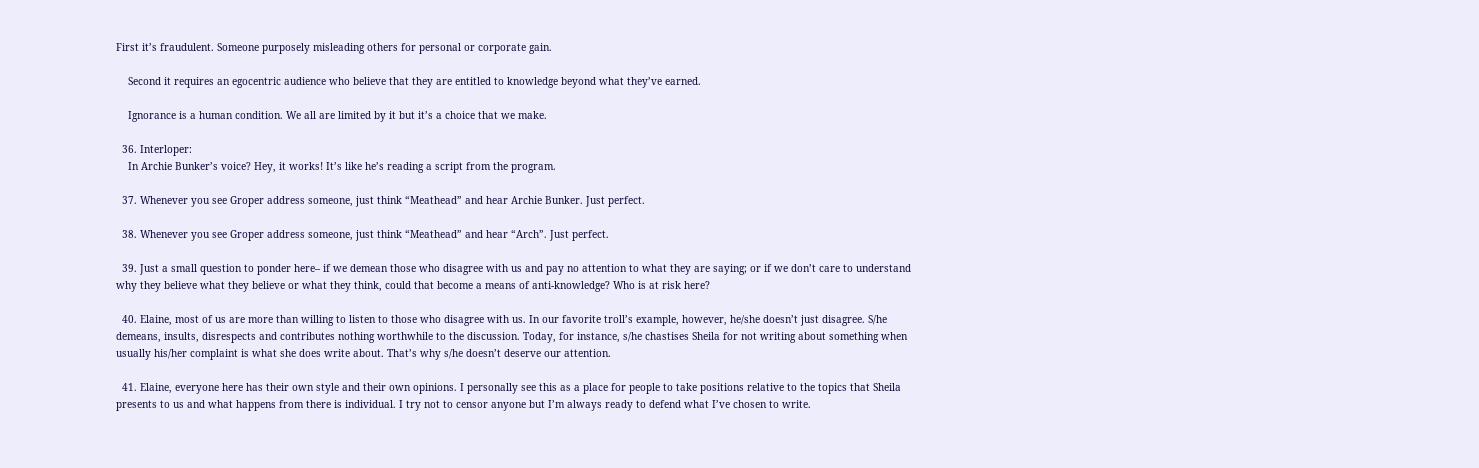First it’s fraudulent. Someone purposely misleading others for personal or corporate gain.

    Second it requires an egocentric audience who believe that they are entitled to knowledge beyond what they’ve earned.

    Ignorance is a human condition. We all are limited by it but it’s a choice that we make.

  36. Interloper:
    In Archie Bunker’s voice? Hey, it works! It’s like he’s reading a script from the program.

  37. Whenever you see Groper address someone, just think “Meathead” and hear Archie Bunker. Just perfect.

  38. Whenever you see Groper address someone, just think “Meathead” and hear “Arch”. Just perfect.

  39. Just a small question to ponder here– if we demean those who disagree with us and pay no attention to what they are saying; or if we don’t care to understand why they believe what they believe or what they think, could that become a means of anti-knowledge? Who is at risk here?

  40. Elaine, most of us are more than willing to listen to those who disagree with us. In our favorite troll’s example, however, he/she doesn’t just disagree. S/he demeans, insults, disrespects and contributes nothing worthwhile to the discussion. Today, for instance, s/he chastises Sheila for not writing about something when usually his/her complaint is what she does write about. That’s why s/he doesn’t deserve our attention.

  41. Elaine, everyone here has their own style and their own opinions. I personally see this as a place for people to take positions relative to the topics that Sheila presents to us and what happens from there is individual. I try not to censor anyone but I’m always ready to defend what I’ve chosen to write.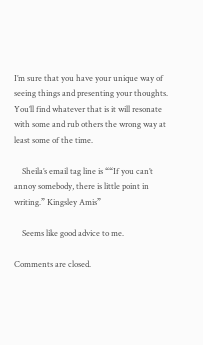I’m sure that you have your unique way of seeing things and presenting your thoughts. You’ll find whatever that is it will resonate with some and rub others the wrong way at least some of the time.

    Sheila’s email tag line is ““If you can’t annoy somebody, there is little point in writing.” Kingsley Amis”

    Seems like good advice to me.

Comments are closed.